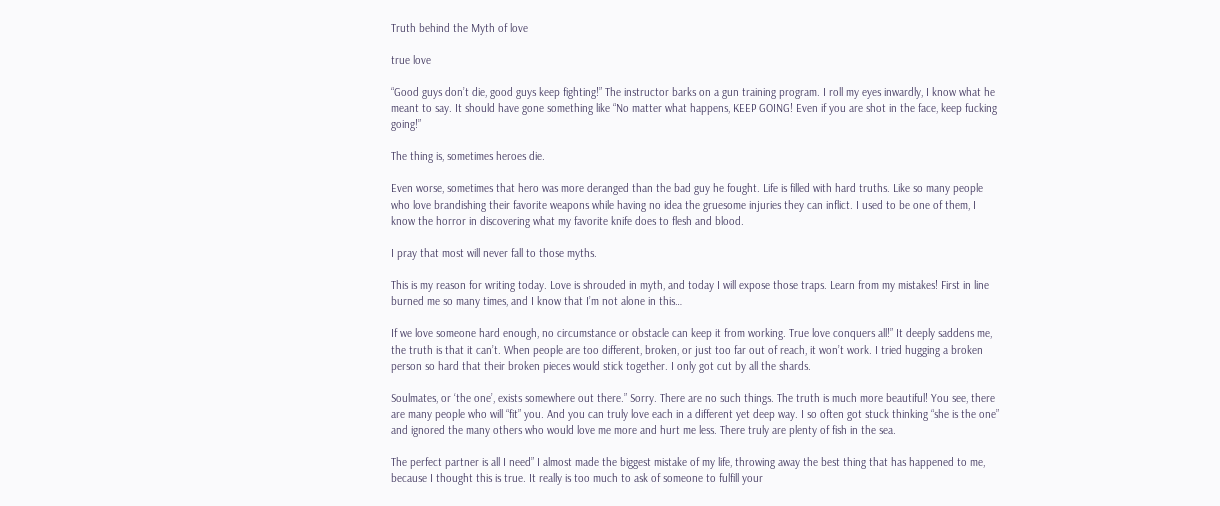Truth behind the Myth of love

true love

“Good guys don’t die, good guys keep fighting!” The instructor barks on a gun training program. I roll my eyes inwardly, I know what he meant to say. It should have gone something like “No matter what happens, KEEP GOING! Even if you are shot in the face, keep fucking going!”

The thing is, sometimes heroes die.

Even worse, sometimes that hero was more deranged than the bad guy he fought. Life is filled with hard truths. Like so many people who love brandishing their favorite weapons while having no idea the gruesome injuries they can inflict. I used to be one of them, I know the horror in discovering what my favorite knife does to flesh and blood.

I pray that most will never fall to those myths.

This is my reason for writing today. Love is shrouded in myth, and today I will expose those traps. Learn from my mistakes! First in line burned me so many times, and I know that I’m not alone in this…

If we love someone hard enough, no circumstance or obstacle can keep it from working. True love conquers all!” It deeply saddens me, the truth is that it can’t. When people are too different, broken, or just too far out of reach, it won’t work. I tried hugging a broken person so hard that their broken pieces would stick together. I only got cut by all the shards.

Soulmates, or ‘the one’, exists somewhere out there.” Sorry. There are no such things. The truth is much more beautiful! You see, there are many people who will “fit” you. And you can truly love each in a different yet deep way. I so often got stuck thinking “she is the one” and ignored the many others who would love me more and hurt me less. There truly are plenty of fish in the sea.

The perfect partner is all I need” I almost made the biggest mistake of my life, throwing away the best thing that has happened to me, because I thought this is true. It really is too much to ask of someone to fulfill your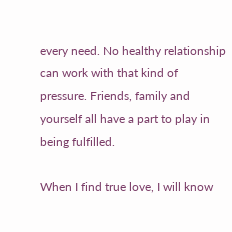every need. No healthy relationship can work with that kind of pressure. Friends, family and yourself all have a part to play in being fulfilled.

When I find true love, I will know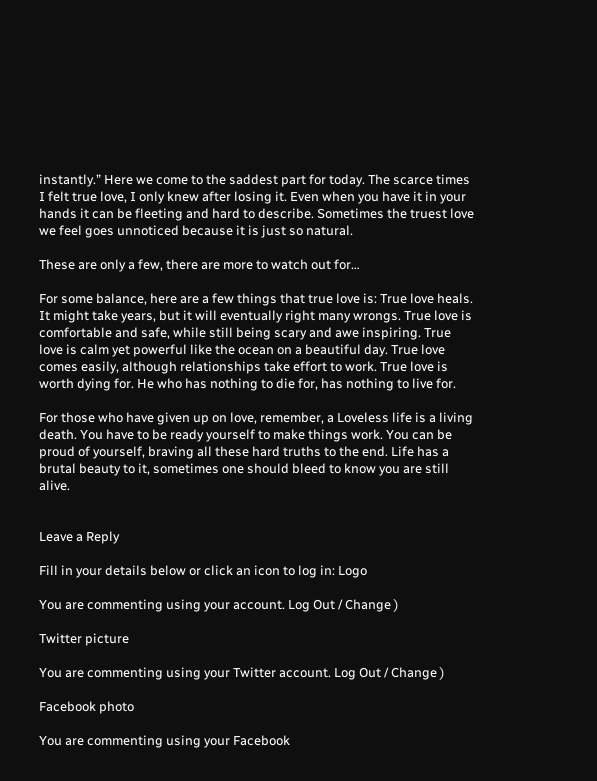instantly.” Here we come to the saddest part for today. The scarce times I felt true love, I only knew after losing it. Even when you have it in your hands it can be fleeting and hard to describe. Sometimes the truest love we feel goes unnoticed because it is just so natural.

These are only a few, there are more to watch out for…

For some balance, here are a few things that true love is: True love heals. It might take years, but it will eventually right many wrongs. True love is comfortable and safe, while still being scary and awe inspiring. True love is calm yet powerful like the ocean on a beautiful day. True love comes easily, although relationships take effort to work. True love is worth dying for. He who has nothing to die for, has nothing to live for.

For those who have given up on love, remember, a Loveless life is a living death. You have to be ready yourself to make things work. You can be proud of yourself, braving all these hard truths to the end. Life has a brutal beauty to it, sometimes one should bleed to know you are still alive.


Leave a Reply

Fill in your details below or click an icon to log in: Logo

You are commenting using your account. Log Out / Change )

Twitter picture

You are commenting using your Twitter account. Log Out / Change )

Facebook photo

You are commenting using your Facebook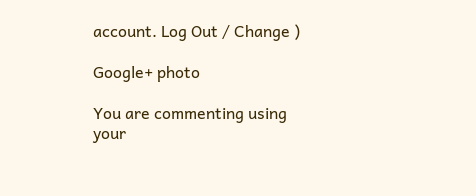account. Log Out / Change )

Google+ photo

You are commenting using your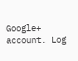Google+ account. Log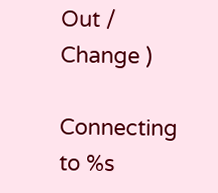Out / Change )

Connecting to %s